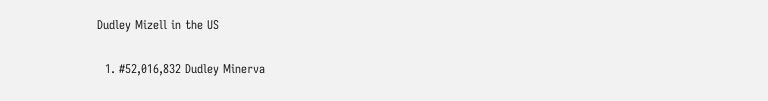Dudley Mizell in the US

  1. #52,016,832 Dudley Minerva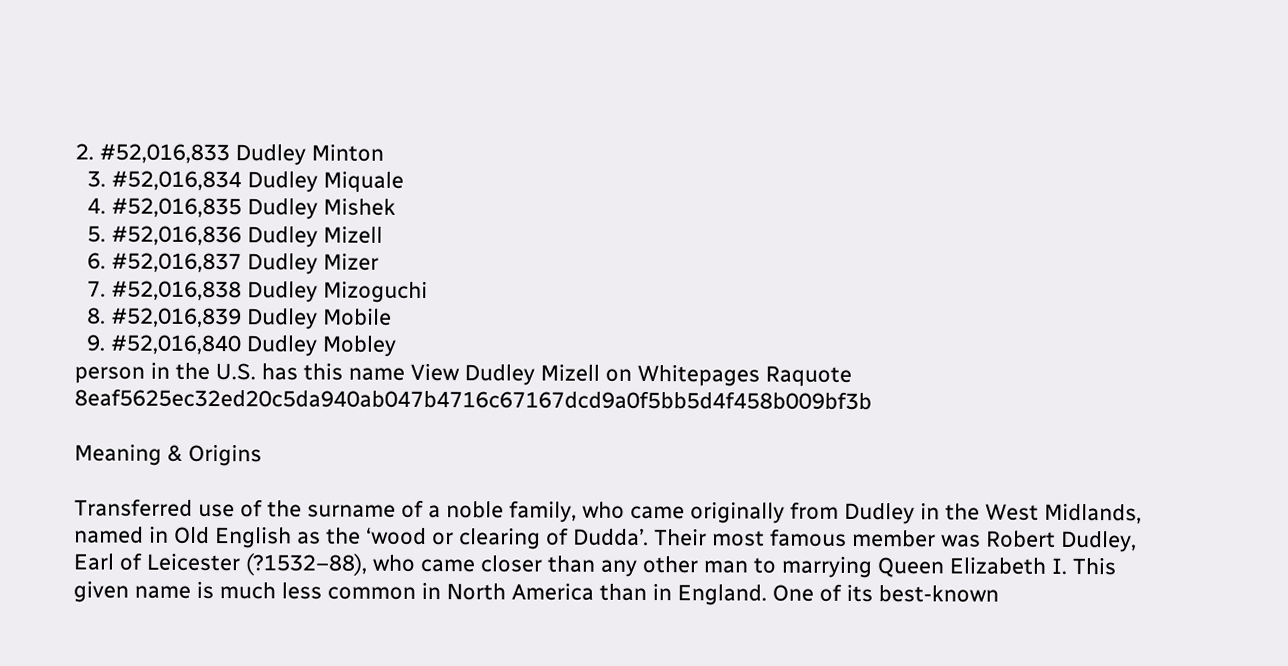2. #52,016,833 Dudley Minton
  3. #52,016,834 Dudley Miquale
  4. #52,016,835 Dudley Mishek
  5. #52,016,836 Dudley Mizell
  6. #52,016,837 Dudley Mizer
  7. #52,016,838 Dudley Mizoguchi
  8. #52,016,839 Dudley Mobile
  9. #52,016,840 Dudley Mobley
person in the U.S. has this name View Dudley Mizell on Whitepages Raquote 8eaf5625ec32ed20c5da940ab047b4716c67167dcd9a0f5bb5d4f458b009bf3b

Meaning & Origins

Transferred use of the surname of a noble family, who came originally from Dudley in the West Midlands, named in Old English as the ‘wood or clearing of Dudda’. Their most famous member was Robert Dudley, Earl of Leicester (?1532–88), who came closer than any other man to marrying Queen Elizabeth I. This given name is much less common in North America than in England. One of its best-known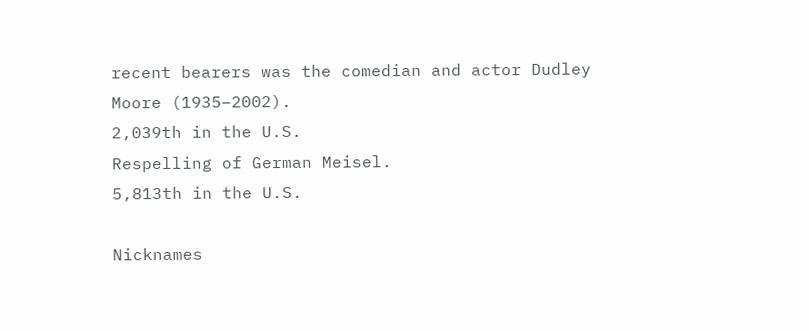recent bearers was the comedian and actor Dudley Moore (1935–2002).
2,039th in the U.S.
Respelling of German Meisel.
5,813th in the U.S.

Nicknames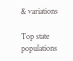& variations

Top state populations